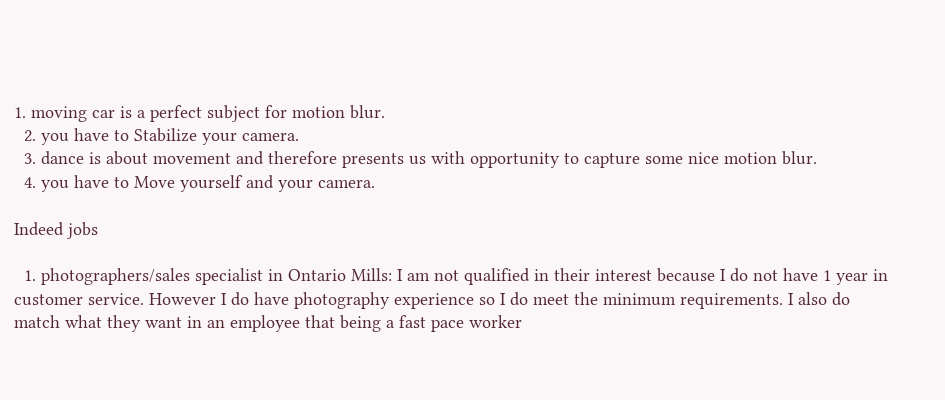1. moving car is a perfect subject for motion blur.
  2. you have to Stabilize your camera.
  3. dance is about movement and therefore presents us with opportunity to capture some nice motion blur.
  4. you have to Move yourself and your camera.

Indeed jobs

  1. photographers/sales specialist in Ontario Mills: I am not qualified in their interest because I do not have 1 year in customer service. However I do have photography experience so I do meet the minimum requirements. I also do match what they want in an employee that being a fast pace worker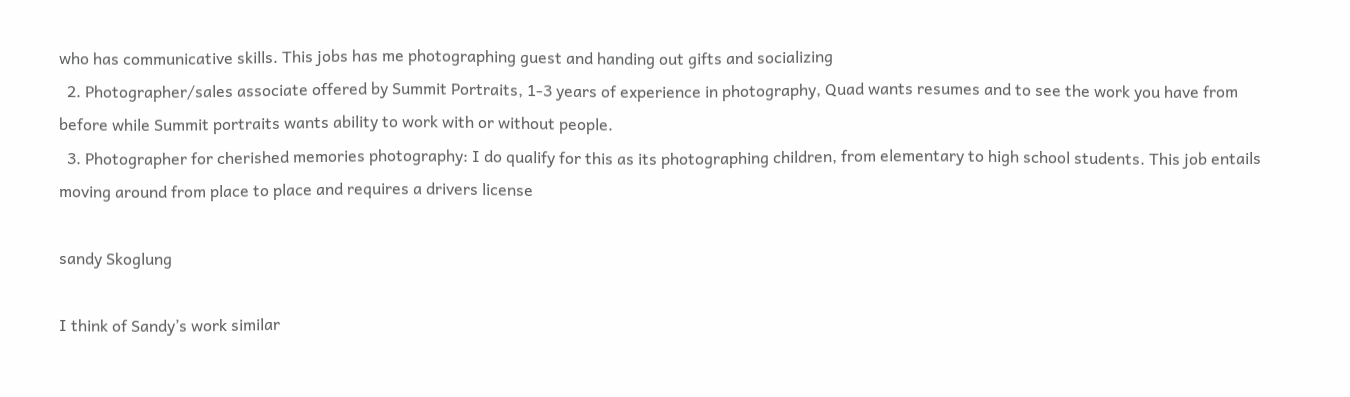who has communicative skills. This jobs has me photographing guest and handing out gifts and socializing
  2. Photographer/sales associate offered by Summit Portraits, 1-3 years of experience in photography, Quad wants resumes and to see the work you have from before while Summit portraits wants ability to work with or without people.
  3. Photographer for cherished memories photography: I do qualify for this as its photographing children, from elementary to high school students. This job entails moving around from place to place and requires a drivers license

sandy Skoglung

I think of Sandy’s work similar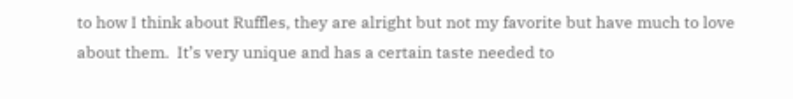to how I think about Ruffles, they are alright but not my favorite but have much to love about them.  It’s very unique and has a certain taste needed to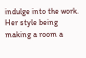indulge into the work. Her style being making a room a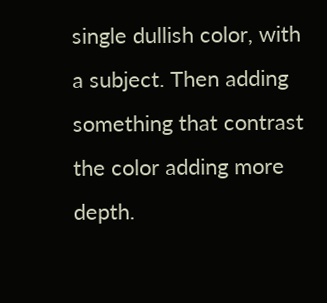single dullish color, with a subject. Then adding something that contrast the color adding more depth.